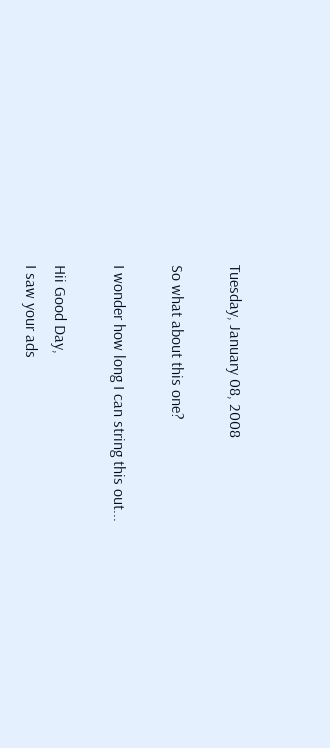Tuesday, January 08, 2008

So what about this one?

I wonder how long I can string this out...

Hii Good Day,
I saw your ads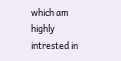which am highly intrested in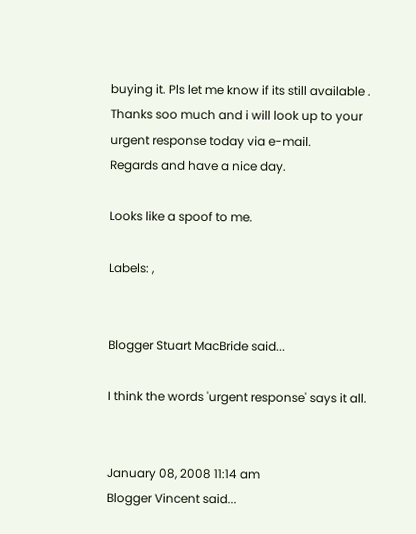buying it. Pls let me know if its still available .
Thanks soo much and i will look up to your urgent response today via e-mail.
Regards and have a nice day.

Looks like a spoof to me.

Labels: ,


Blogger Stuart MacBride said...

I think the words 'urgent response' says it all.


January 08, 2008 11:14 am
Blogger Vincent said...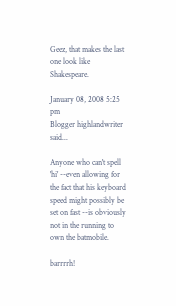Geez, that makes the last one look like Shakespeare.

January 08, 2008 5:25 pm
Blogger highlandwriter said...

Anyone who can't spell 'hi' --even allowing for the fact that his keyboard speed might possibly be set on fast --is obviously not in the running to own the batmobile.

barrrrh!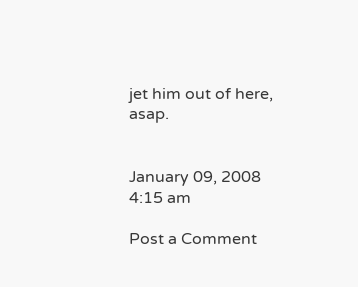jet him out of here, asap.


January 09, 2008 4:15 am

Post a Comment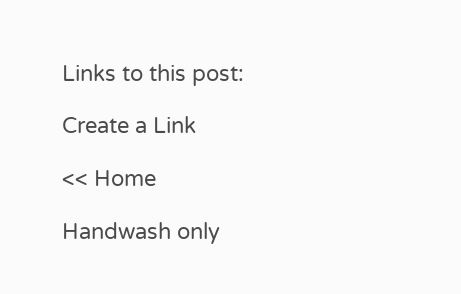Links to this post:

Create a Link

<< Home

Handwash only